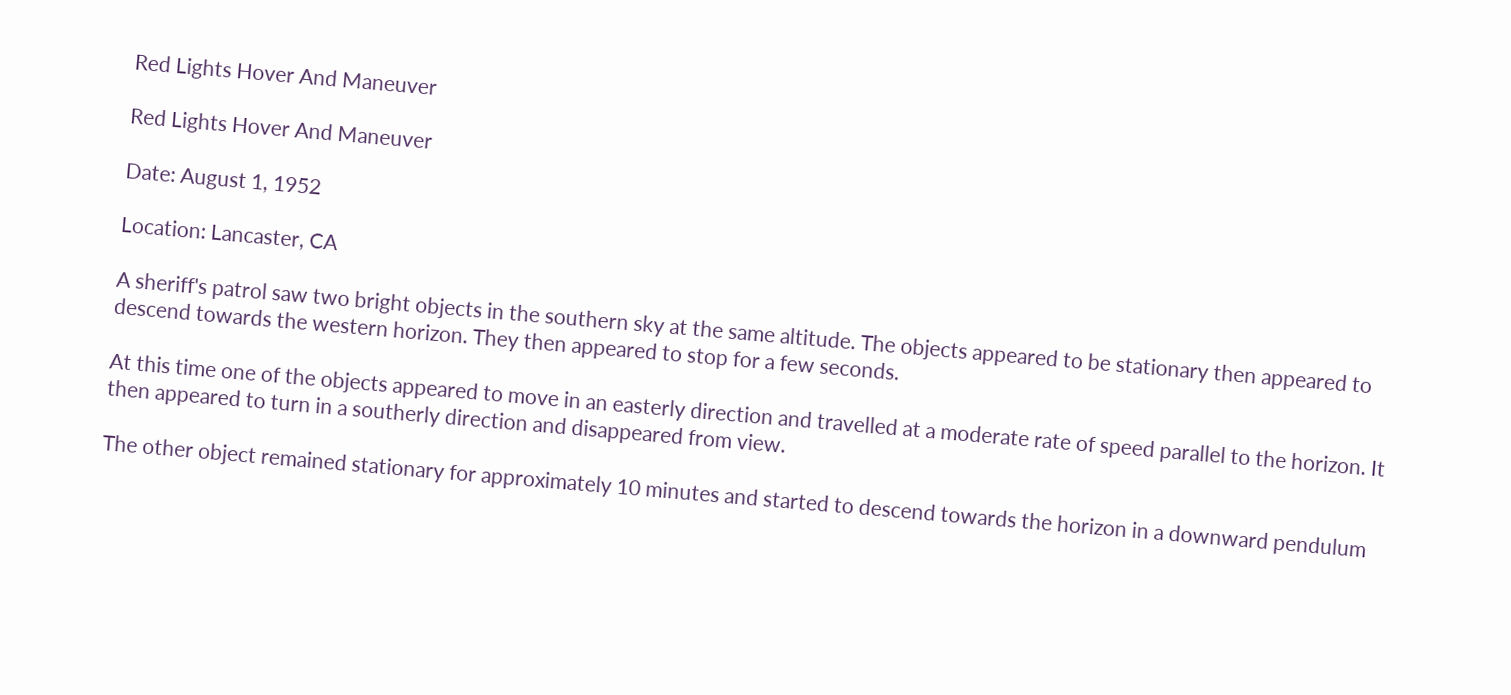Red Lights Hover And Maneuver

Red Lights Hover And Maneuver

Date: August 1, 1952

Location: Lancaster, CA

A sheriff's patrol saw two bright objects in the southern sky at the same altitude. The objects appeared to be stationary then appeared to descend towards the western horizon. They then appeared to stop for a few seconds.

At this time one of the objects appeared to move in an easterly direction and travelled at a moderate rate of speed parallel to the horizon. It then appeared to turn in a southerly direction and disappeared from view.

The other object remained stationary for approximately 10 minutes and started to descend towards the horizon in a downward pendulum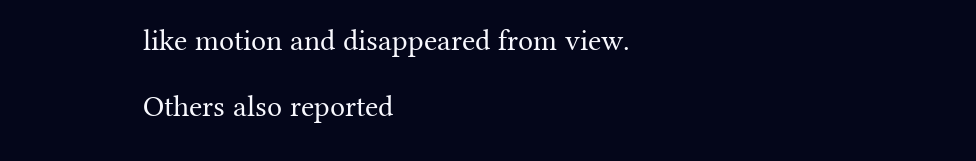like motion and disappeared from view.

Others also reported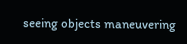seeing objects maneuvering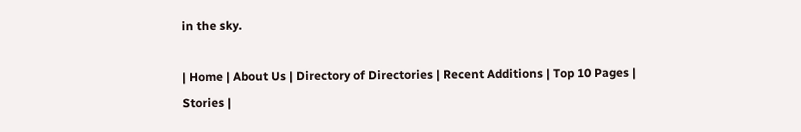in the sky.

| Home | About Us | Directory of Directories | Recent Additions | Top 10 Pages | Stories |